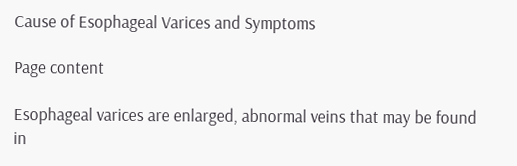Cause of Esophageal Varices and Symptoms

Page content

Esophageal varices are enlarged, abnormal veins that may be found in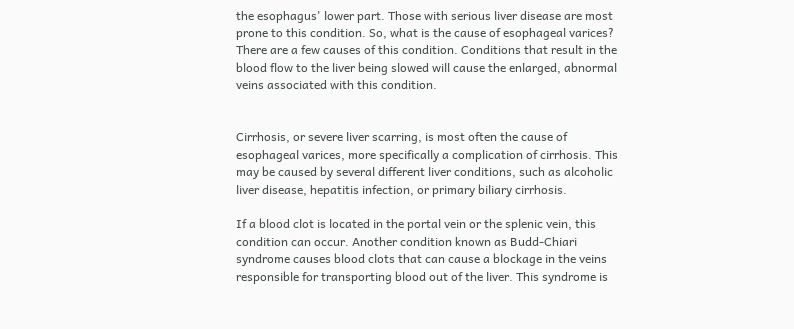the esophagus' lower part. Those with serious liver disease are most prone to this condition. So, what is the cause of esophageal varices? There are a few causes of this condition. Conditions that result in the blood flow to the liver being slowed will cause the enlarged, abnormal veins associated with this condition.


Cirrhosis, or severe liver scarring, is most often the cause of esophageal varices, more specifically a complication of cirrhosis. This may be caused by several different liver conditions, such as alcoholic liver disease, hepatitis infection, or primary biliary cirrhosis.

If a blood clot is located in the portal vein or the splenic vein, this condition can occur. Another condition known as Budd-Chiari syndrome causes blood clots that can cause a blockage in the veins responsible for transporting blood out of the liver. This syndrome is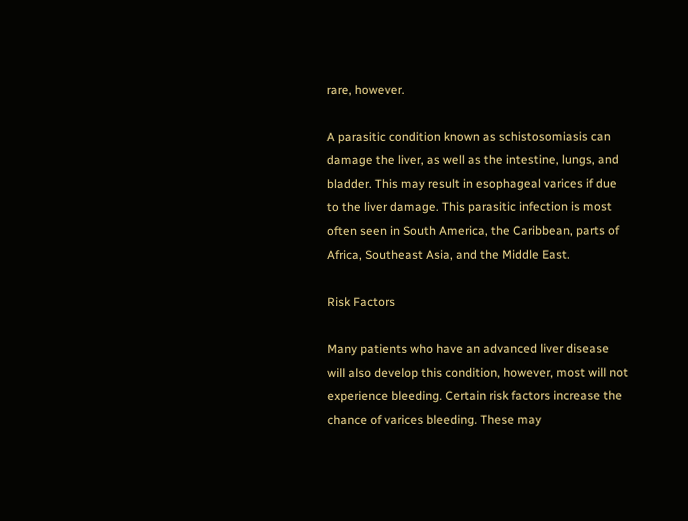rare, however.

A parasitic condition known as schistosomiasis can damage the liver, as well as the intestine, lungs, and bladder. This may result in esophageal varices if due to the liver damage. This parasitic infection is most often seen in South America, the Caribbean, parts of Africa, Southeast Asia, and the Middle East.

Risk Factors

Many patients who have an advanced liver disease will also develop this condition, however, most will not experience bleeding. Certain risk factors increase the chance of varices bleeding. These may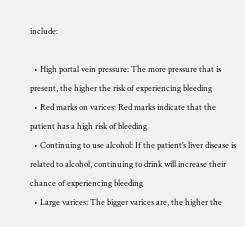include:

  • High portal vein pressure: The more pressure that is present, the higher the risk of experiencing bleeding
  • Red marks on varices: Red marks indicate that the patient has a high risk of bleeding
  • Continuing to use alcohol: If the patient’s liver disease is related to alcohol, continuing to drink will increase their chance of experiencing bleeding
  • Large varices: The bigger varices are, the higher the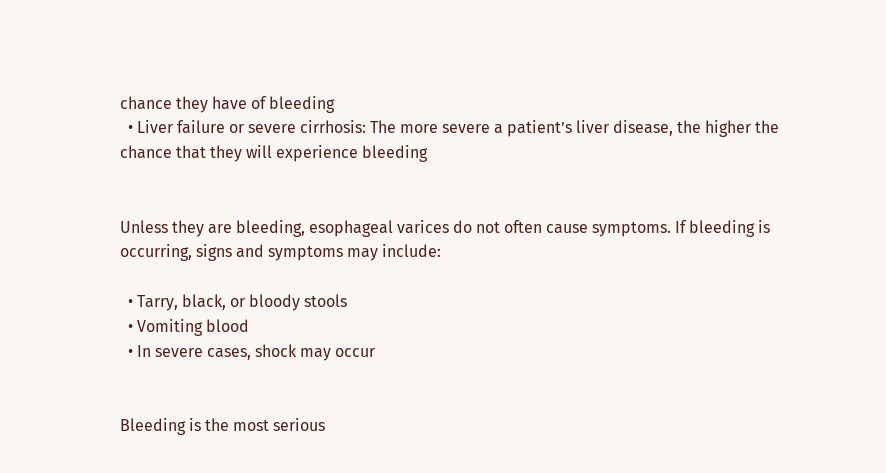chance they have of bleeding
  • Liver failure or severe cirrhosis: The more severe a patient’s liver disease, the higher the chance that they will experience bleeding


Unless they are bleeding, esophageal varices do not often cause symptoms. If bleeding is occurring, signs and symptoms may include:

  • Tarry, black, or bloody stools
  • Vomiting blood
  • In severe cases, shock may occur


Bleeding is the most serious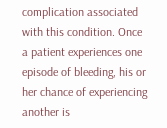complication associated with this condition. Once a patient experiences one episode of bleeding, his or her chance of experiencing another is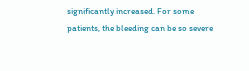significantly increased. For some patients, the bleeding can be so severe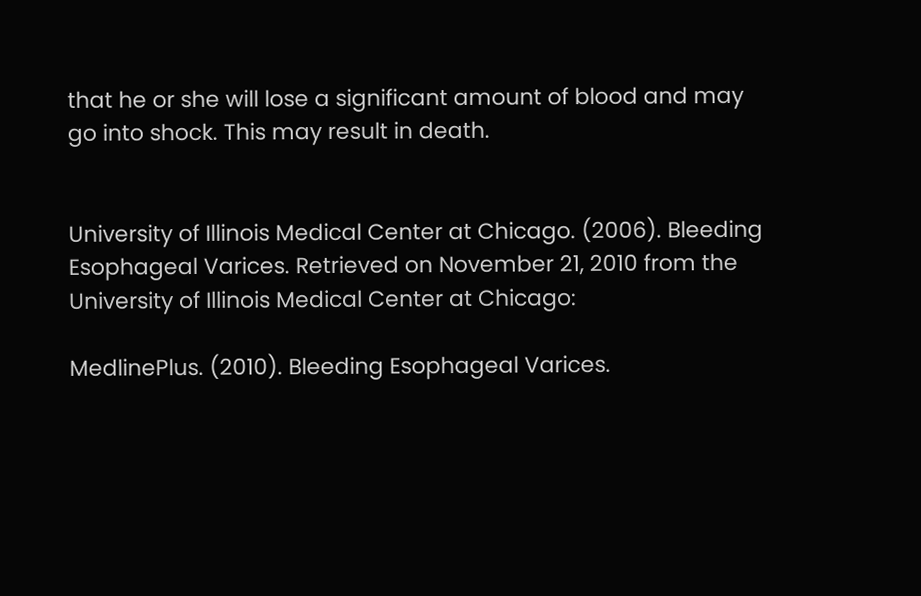that he or she will lose a significant amount of blood and may go into shock. This may result in death.


University of Illinois Medical Center at Chicago. (2006). Bleeding Esophageal Varices. Retrieved on November 21, 2010 from the University of Illinois Medical Center at Chicago:

MedlinePlus. (2010). Bleeding Esophageal Varices.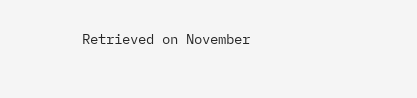Retrieved on November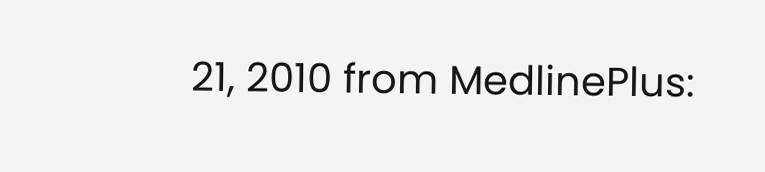21, 2010 from MedlinePlus: